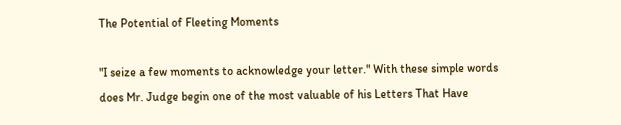The Potential of Fleeting Moments

"I seize a few moments to acknowledge your letter." With these simple words does Mr. Judge begin one of the most valuable of his Letters That Have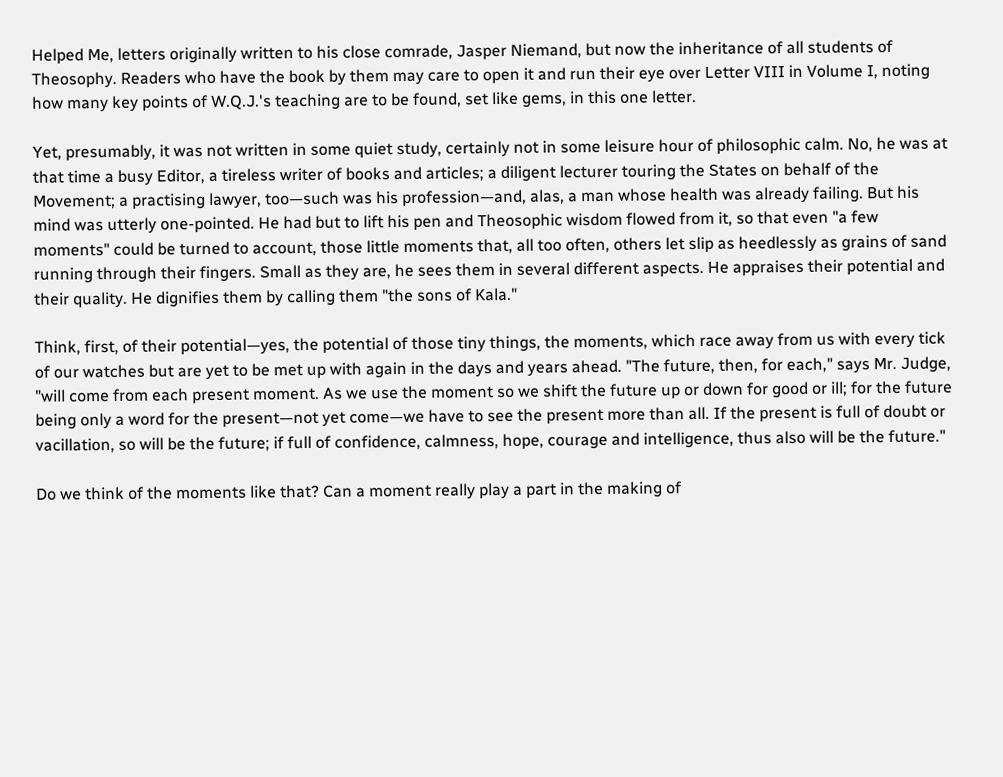Helped Me, letters originally written to his close comrade, Jasper Niemand, but now the inheritance of all students of Theosophy. Readers who have the book by them may care to open it and run their eye over Letter VIII in Volume I, noting how many key points of W.Q.J.'s teaching are to be found, set like gems, in this one letter.

Yet, presumably, it was not written in some quiet study, certainly not in some leisure hour of philosophic calm. No, he was at that time a busy Editor, a tireless writer of books and articles; a diligent lecturer touring the States on behalf of the Movement; a practising lawyer, too—such was his profession—and, alas, a man whose health was already failing. But his mind was utterly one-pointed. He had but to lift his pen and Theosophic wisdom flowed from it, so that even "a few moments" could be turned to account, those little moments that, all too often, others let slip as heedlessly as grains of sand running through their fingers. Small as they are, he sees them in several different aspects. He appraises their potential and their quality. He dignifies them by calling them "the sons of Kala."

Think, first, of their potential—yes, the potential of those tiny things, the moments, which race away from us with every tick of our watches but are yet to be met up with again in the days and years ahead. "The future, then, for each," says Mr. Judge, "will come from each present moment. As we use the moment so we shift the future up or down for good or ill; for the future being only a word for the present—not yet come—we have to see the present more than all. If the present is full of doubt or vacillation, so will be the future; if full of confidence, calmness, hope, courage and intelligence, thus also will be the future."

Do we think of the moments like that? Can a moment really play a part in the making of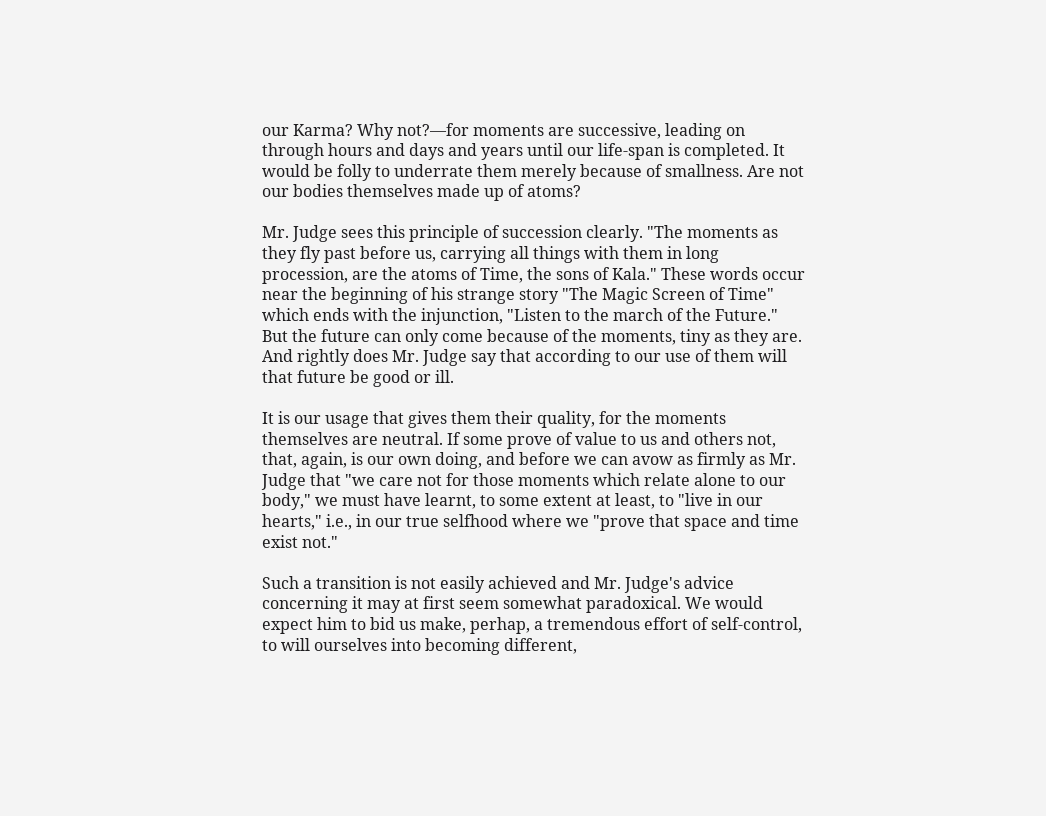our Karma? Why not?—for moments are successive, leading on through hours and days and years until our life-span is completed. It would be folly to underrate them merely because of smallness. Are not our bodies themselves made up of atoms?

Mr. Judge sees this principle of succession clearly. "The moments as they fly past before us, carrying all things with them in long procession, are the atoms of Time, the sons of Kala." These words occur near the beginning of his strange story "The Magic Screen of Time" which ends with the injunction, "Listen to the march of the Future." But the future can only come because of the moments, tiny as they are. And rightly does Mr. Judge say that according to our use of them will that future be good or ill.

It is our usage that gives them their quality, for the moments themselves are neutral. If some prove of value to us and others not, that, again, is our own doing, and before we can avow as firmly as Mr. Judge that "we care not for those moments which relate alone to our body," we must have learnt, to some extent at least, to "live in our hearts," i.e., in our true selfhood where we "prove that space and time exist not."

Such a transition is not easily achieved and Mr. Judge's advice concerning it may at first seem somewhat paradoxical. We would expect him to bid us make, perhap, a tremendous effort of self-control, to will ourselves into becoming different,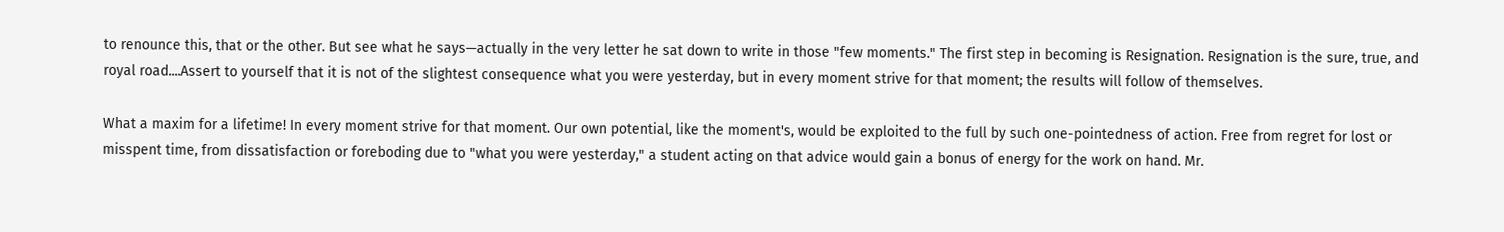to renounce this, that or the other. But see what he says—actually in the very letter he sat down to write in those "few moments." The first step in becoming is Resignation. Resignation is the sure, true, and royal road....Assert to yourself that it is not of the slightest consequence what you were yesterday, but in every moment strive for that moment; the results will follow of themselves.

What a maxim for a lifetime! In every moment strive for that moment. Our own potential, like the moment's, would be exploited to the full by such one-pointedness of action. Free from regret for lost or misspent time, from dissatisfaction or foreboding due to "what you were yesterday," a student acting on that advice would gain a bonus of energy for the work on hand. Mr.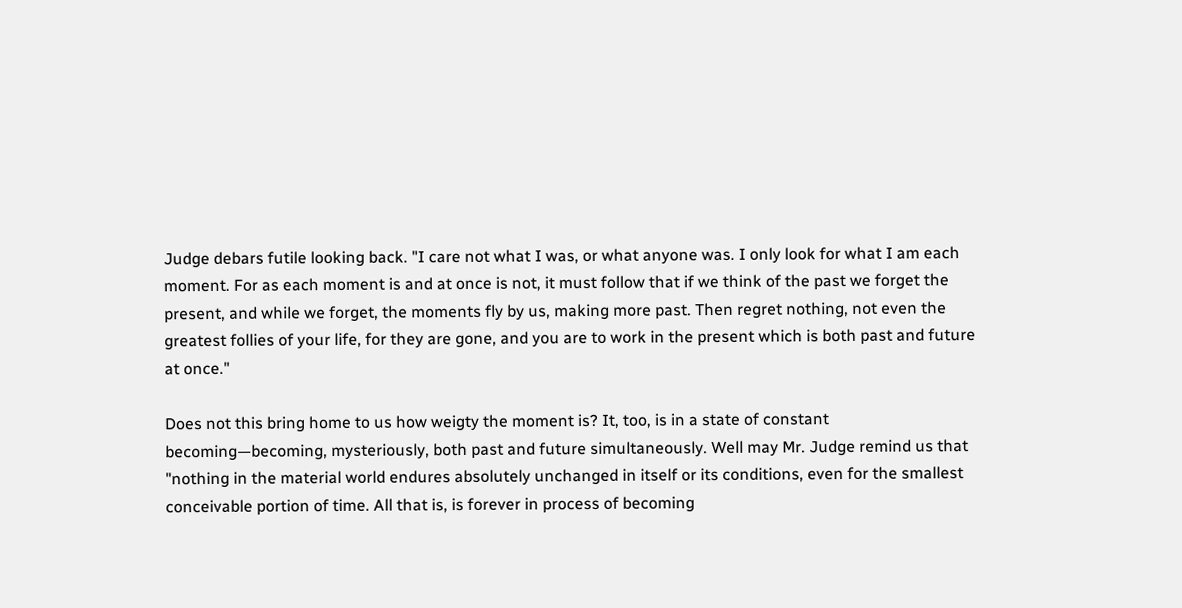Judge debars futile looking back. "I care not what I was, or what anyone was. I only look for what I am each moment. For as each moment is and at once is not, it must follow that if we think of the past we forget the present, and while we forget, the moments fly by us, making more past. Then regret nothing, not even the greatest follies of your life, for they are gone, and you are to work in the present which is both past and future at once."

Does not this bring home to us how weigty the moment is? It, too, is in a state of constant becoming—becoming, mysteriously, both past and future simultaneously. Well may Mr. Judge remind us that "nothing in the material world endures absolutely unchanged in itself or its conditions, even for the smallest conceivable portion of time. All that is, is forever in process of becoming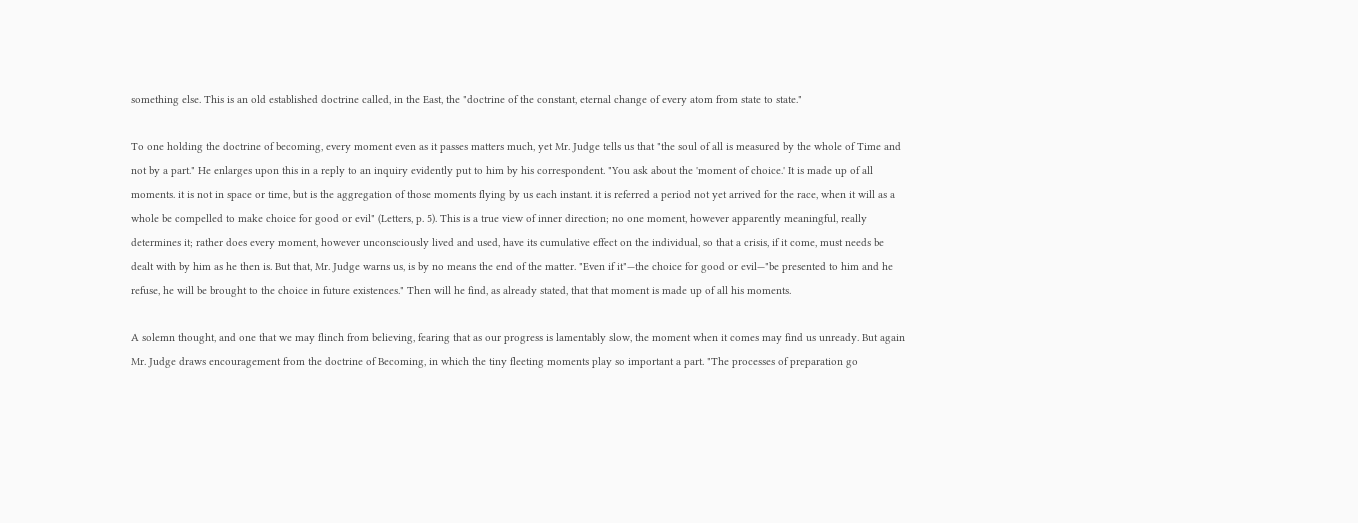something else. This is an old established doctrine called, in the East, the "doctrine of the constant, eternal change of every atom from state to state."

To one holding the doctrine of becoming, every moment even as it passes matters much, yet Mr. Judge tells us that "the soul of all is measured by the whole of Time and not by a part." He enlarges upon this in a reply to an inquiry evidently put to him by his correspondent. "You ask about the 'moment of choice.' It is made up of all moments. it is not in space or time, but is the aggregation of those moments flying by us each instant. it is referred a period not yet arrived for the race, when it will as a whole be compelled to make choice for good or evil" (Letters, p. 5). This is a true view of inner direction; no one moment, however apparently meaningful, really determines it; rather does every moment, however unconsciously lived and used, have its cumulative effect on the individual, so that a crisis, if it come, must needs be dealt with by him as he then is. But that, Mr. Judge warns us, is by no means the end of the matter. "Even if it"—the choice for good or evil—"be presented to him and he refuse, he will be brought to the choice in future existences." Then will he find, as already stated, that that moment is made up of all his moments.

A solemn thought, and one that we may flinch from believing, fearing that as our progress is lamentably slow, the moment when it comes may find us unready. But again Mr. Judge draws encouragement from the doctrine of Becoming, in which the tiny fleeting moments play so important a part. "The processes of preparation go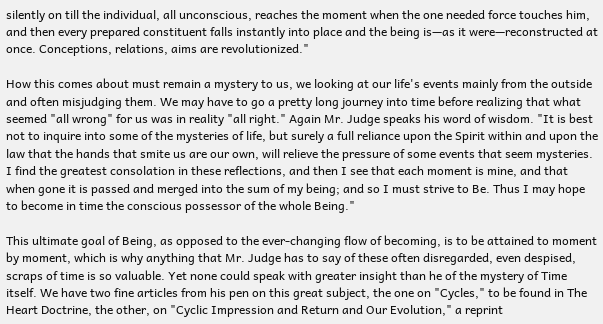silently on till the individual, all unconscious, reaches the moment when the one needed force touches him, and then every prepared constituent falls instantly into place and the being is—as it were—reconstructed at once. Conceptions, relations, aims are revolutionized."

How this comes about must remain a mystery to us, we looking at our life's events mainly from the outside and often misjudging them. We may have to go a pretty long journey into time before realizing that what seemed "all wrong" for us was in reality "all right." Again Mr. Judge speaks his word of wisdom. "It is best not to inquire into some of the mysteries of life, but surely a full reliance upon the Spirit within and upon the law that the hands that smite us are our own, will relieve the pressure of some events that seem mysteries. I find the greatest consolation in these reflections, and then I see that each moment is mine, and that when gone it is passed and merged into the sum of my being; and so I must strive to Be. Thus I may hope to become in time the conscious possessor of the whole Being."

This ultimate goal of Being, as opposed to the ever-changing flow of becoming, is to be attained to moment by moment, which is why anything that Mr. Judge has to say of these often disregarded, even despised, scraps of time is so valuable. Yet none could speak with greater insight than he of the mystery of Time itself. We have two fine articles from his pen on this great subject, the one on "Cycles," to be found in The Heart Doctrine, the other, on "Cyclic Impression and Return and Our Evolution," a reprint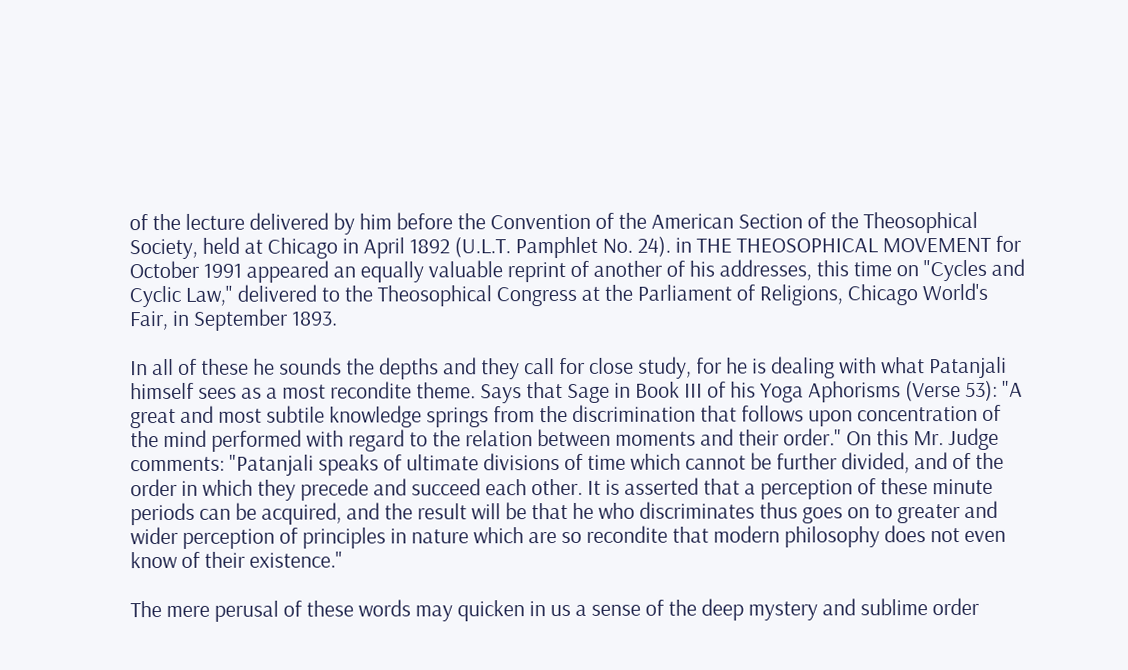of the lecture delivered by him before the Convention of the American Section of the Theosophical Society, held at Chicago in April 1892 (U.L.T. Pamphlet No. 24). in THE THEOSOPHICAL MOVEMENT for October 1991 appeared an equally valuable reprint of another of his addresses, this time on "Cycles and Cyclic Law," delivered to the Theosophical Congress at the Parliament of Religions, Chicago World's Fair, in September 1893.

In all of these he sounds the depths and they call for close study, for he is dealing with what Patanjali himself sees as a most recondite theme. Says that Sage in Book III of his Yoga Aphorisms (Verse 53): "A great and most subtile knowledge springs from the discrimination that follows upon concentration of the mind performed with regard to the relation between moments and their order." On this Mr. Judge comments: "Patanjali speaks of ultimate divisions of time which cannot be further divided, and of the order in which they precede and succeed each other. It is asserted that a perception of these minute periods can be acquired, and the result will be that he who discriminates thus goes on to greater and wider perception of principles in nature which are so recondite that modern philosophy does not even know of their existence."

The mere perusal of these words may quicken in us a sense of the deep mystery and sublime order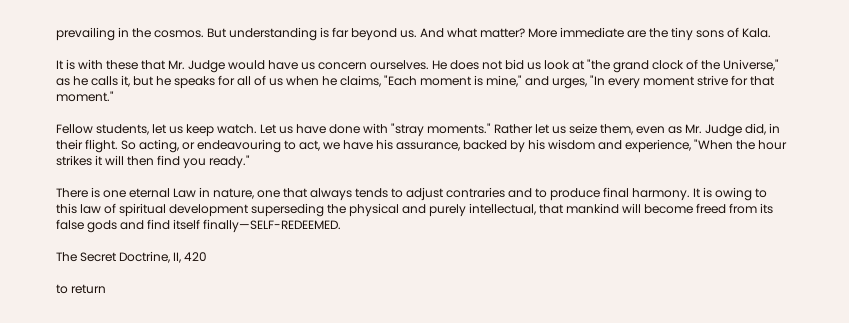prevailing in the cosmos. But understanding is far beyond us. And what matter? More immediate are the tiny sons of Kala.

It is with these that Mr. Judge would have us concern ourselves. He does not bid us look at "the grand clock of the Universe," as he calls it, but he speaks for all of us when he claims, "Each moment is mine," and urges, "In every moment strive for that moment."

Fellow students, let us keep watch. Let us have done with "stray moments." Rather let us seize them, even as Mr. Judge did, in their flight. So acting, or endeavouring to act, we have his assurance, backed by his wisdom and experience, "When the hour strikes it will then find you ready."

There is one eternal Law in nature, one that always tends to adjust contraries and to produce final harmony. It is owing to this law of spiritual development superseding the physical and purely intellectual, that mankind will become freed from its false gods and find itself finally—SELF-REDEEMED.

The Secret Doctrine, II, 420

to return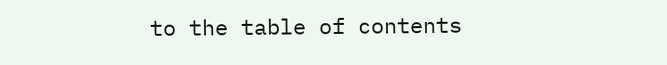to the table of contents